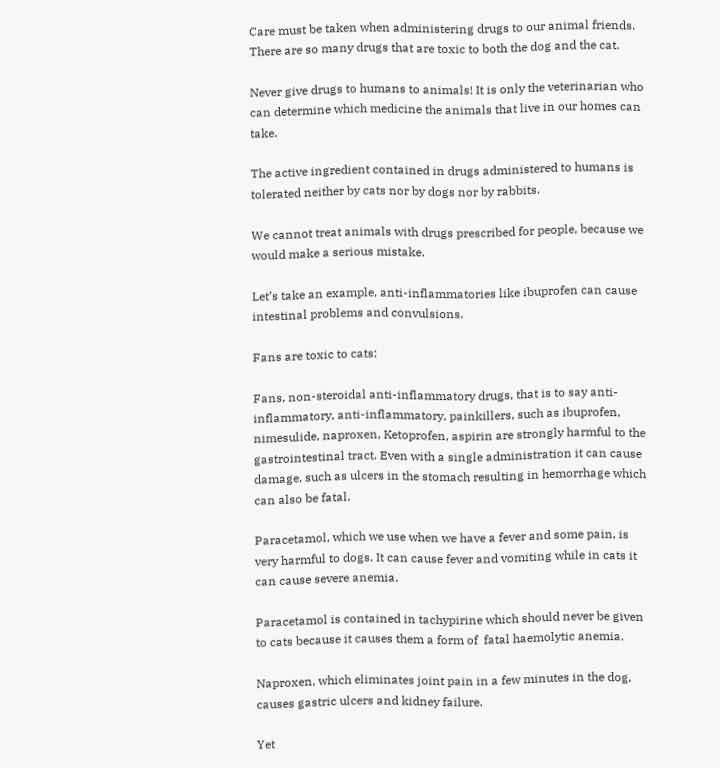Care must be taken when administering drugs to our animal friends. There are so many drugs that are toxic to both the dog and the cat.

Never give drugs to humans to animals! It is only the veterinarian who can determine which medicine the animals that live in our homes can take.

The active ingredient contained in drugs administered to humans is tolerated neither by cats nor by dogs nor by rabbits.

We cannot treat animals with drugs prescribed for people, because we would make a serious mistake.

Let’s take an example, anti-inflammatories like ibuprofen can cause intestinal problems and convulsions.

Fans are toxic to cats:

Fans, non-steroidal anti-inflammatory drugs, that is to say anti-inflammatory, anti-inflammatory, painkillers, such as ibuprofen, nimesulide, naproxen, Ketoprofen, aspirin are strongly harmful to the gastrointestinal tract. Even with a single administration it can cause damage, such as ulcers in the stomach resulting in hemorrhage which can also be fatal.

Paracetamol, which we use when we have a fever and some pain, is very harmful to dogs. It can cause fever and vomiting while in cats it can cause severe anemia.

Paracetamol is contained in tachypirine which should never be given to cats because it causes them a form of  fatal haemolytic anemia.

Naproxen, which eliminates joint pain in a few minutes in the dog, causes gastric ulcers and kidney failure.

Yet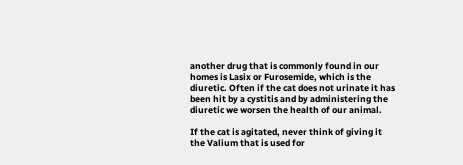another drug that is commonly found in our homes is Lasix or Furosemide, which is the diuretic. Often if the cat does not urinate it has been hit by a cystitis and by administering the diuretic we worsen the health of our animal.

If the cat is agitated, never think of giving it the Valium that is used for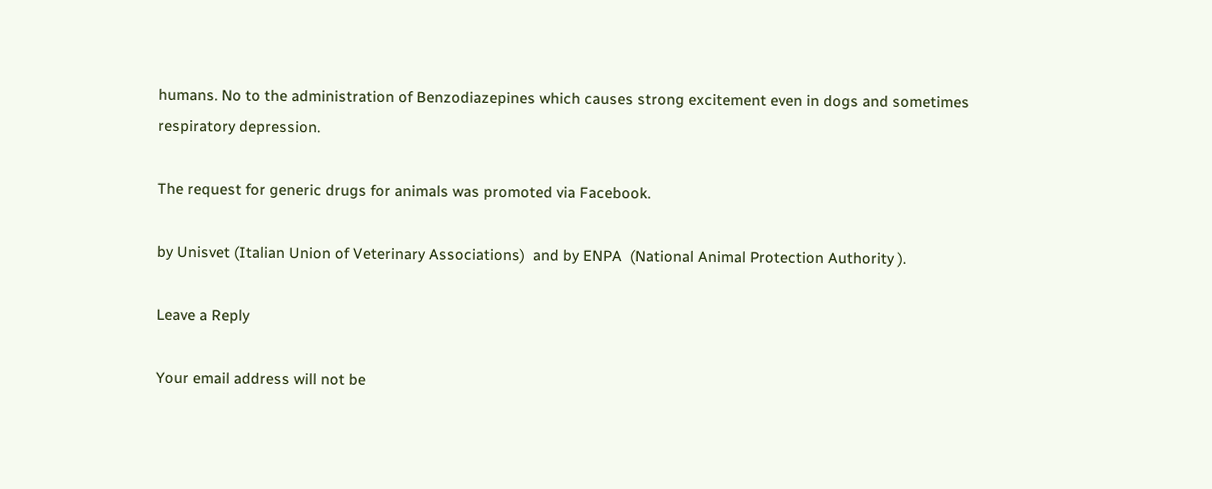humans. No to the administration of Benzodiazepines which causes strong excitement even in dogs and sometimes respiratory depression.

The request for generic drugs for animals was promoted via Facebook.

by Unisvet (Italian Union of Veterinary Associations)  and by ENPA  (National Animal Protection Authority ).

Leave a Reply

Your email address will not be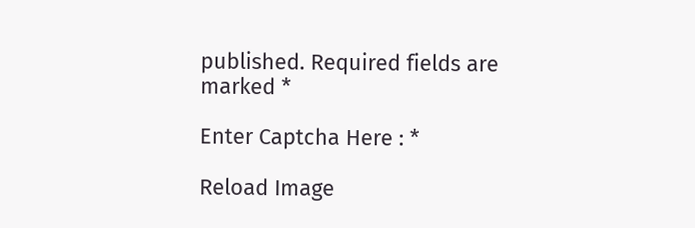published. Required fields are marked *

Enter Captcha Here : *

Reload Image